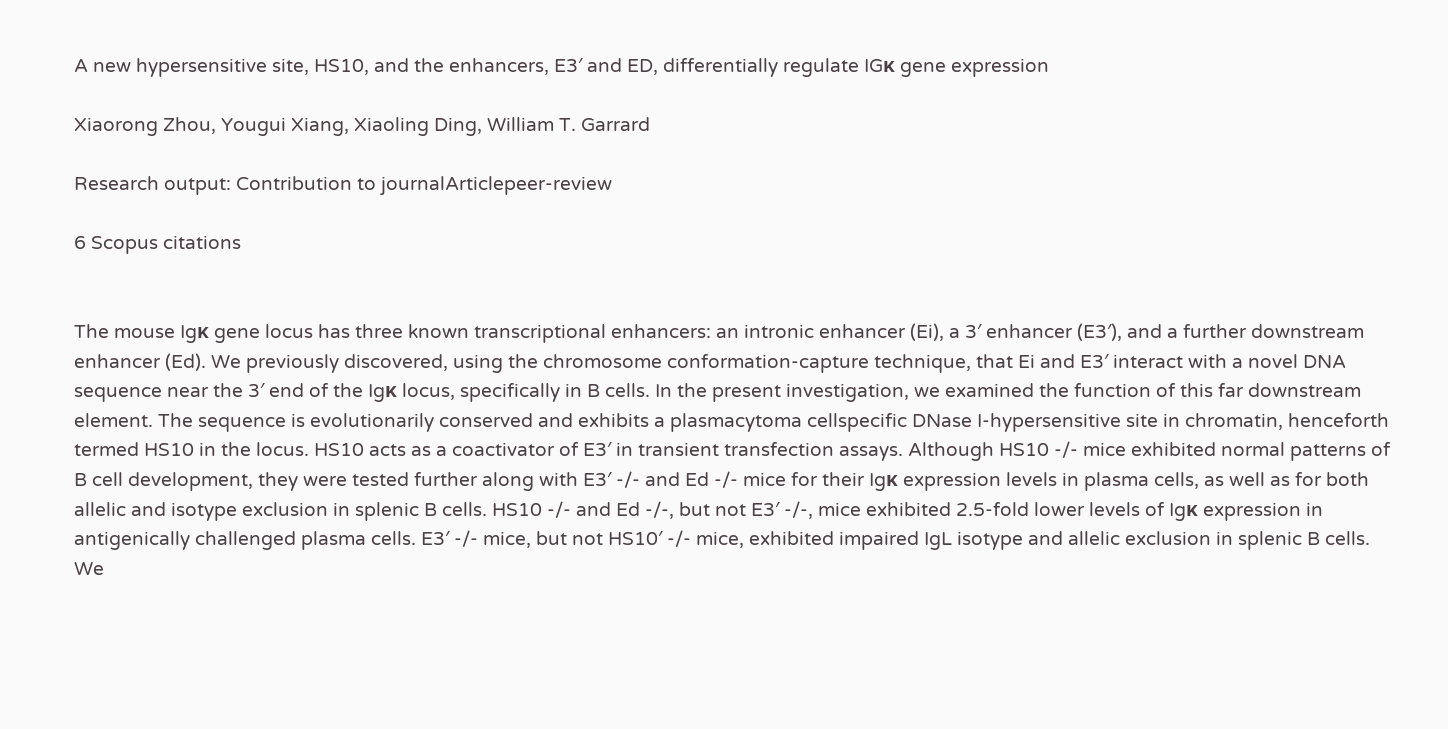A new hypersensitive site, HS10, and the enhancers, E3′ and ED, differentially regulate IGκ gene expression

Xiaorong Zhou, Yougui Xiang, Xiaoling Ding, William T. Garrard

Research output: Contribution to journalArticlepeer-review

6 Scopus citations


The mouse Igκ gene locus has three known transcriptional enhancers: an intronic enhancer (Ei), a 3′ enhancer (E3′), and a further downstream enhancer (Ed). We previously discovered, using the chromosome conformation-capture technique, that Ei and E3′ interact with a novel DNA sequence near the 3′ end of the Igκ locus, specifically in B cells. In the present investigation, we examined the function of this far downstream element. The sequence is evolutionarily conserved and exhibits a plasmacytoma cellspecific DNase I-hypersensitive site in chromatin, henceforth termed HS10 in the locus. HS10 acts as a coactivator of E3′ in transient transfection assays. Although HS10 -/- mice exhibited normal patterns of B cell development, they were tested further along with E3′ -/- and Ed -/- mice for their Igκ expression levels in plasma cells, as well as for both allelic and isotype exclusion in splenic B cells. HS10 -/- and Ed -/-, but not E3′ -/-, mice exhibited 2.5-fold lower levels of Igκ expression in antigenically challenged plasma cells. E3′ -/- mice, but not HS10′ -/- mice, exhibited impaired IgL isotype and allelic exclusion in splenic B cells. We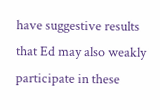have suggestive results that Ed may also weakly participate in these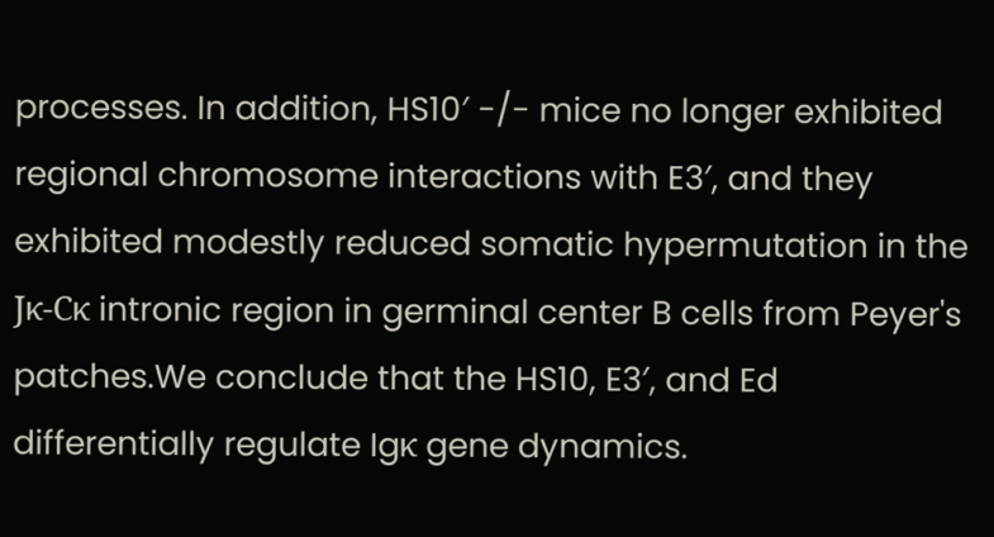processes. In addition, HS10′ -/- mice no longer exhibited regional chromosome interactions with E3′, and they exhibited modestly reduced somatic hypermutation in the Jκ-Cκ intronic region in germinal center B cells from Peyer's patches.We conclude that the HS10, E3′, and Ed differentially regulate Igκ gene dynamics.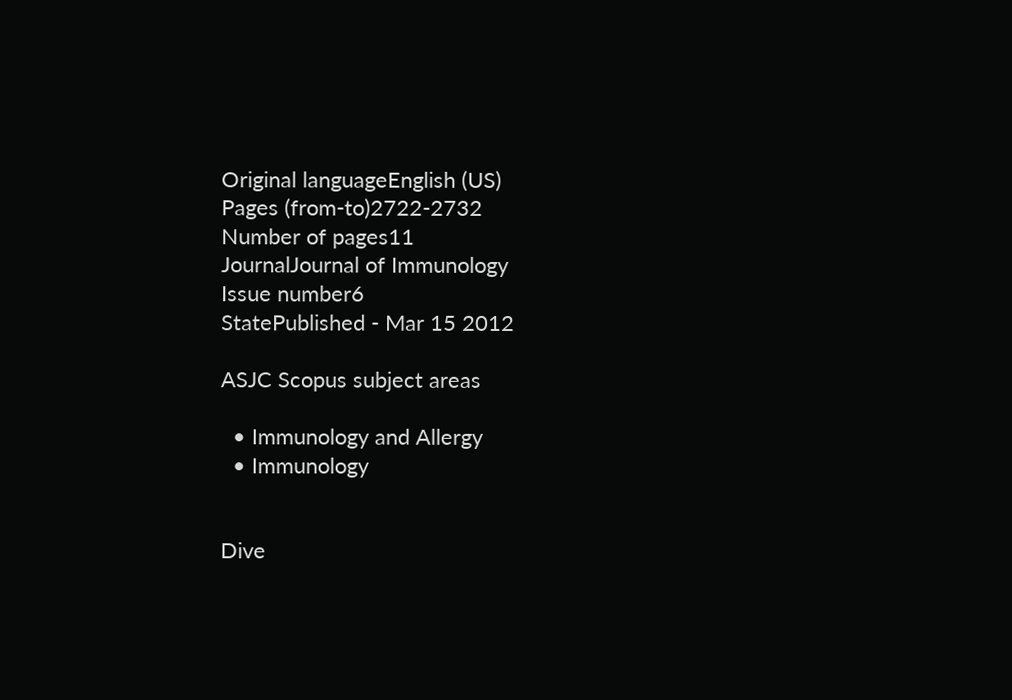Original languageEnglish (US)
Pages (from-to)2722-2732
Number of pages11
JournalJournal of Immunology
Issue number6
StatePublished - Mar 15 2012

ASJC Scopus subject areas

  • Immunology and Allergy
  • Immunology


Dive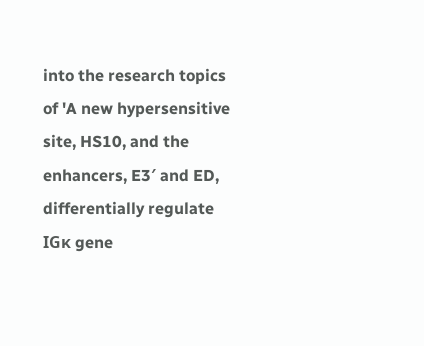into the research topics of 'A new hypersensitive site, HS10, and the enhancers, E3′ and ED, differentially regulate IGκ gene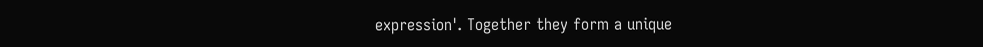expression'. Together they form a unique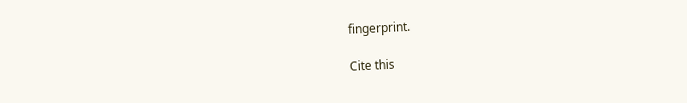fingerprint.

Cite this